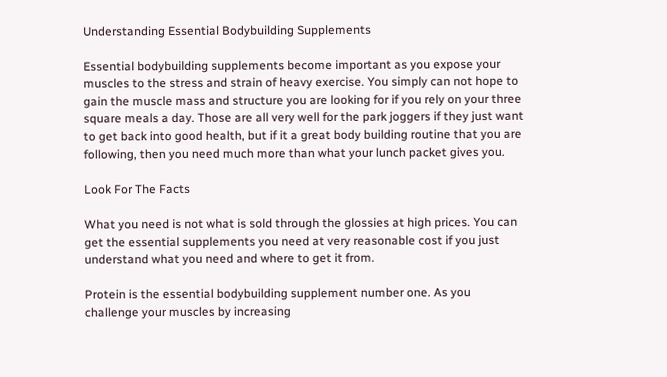Understanding Essential Bodybuilding Supplements

Essential bodybuilding supplements become important as you expose your muscles to the stress and strain of heavy exercise. You simply can not hope to gain the muscle mass and structure you are looking for if you rely on your three square meals a day. Those are all very well for the park joggers if they just want to get back into good health, but if it a great body building routine that you are following, then you need much more than what your lunch packet gives you.

Look For The Facts

What you need is not what is sold through the glossies at high prices. You can get the essential supplements you need at very reasonable cost if you just understand what you need and where to get it from.

Protein is the essential bodybuilding supplement number one. As you challenge your muscles by increasing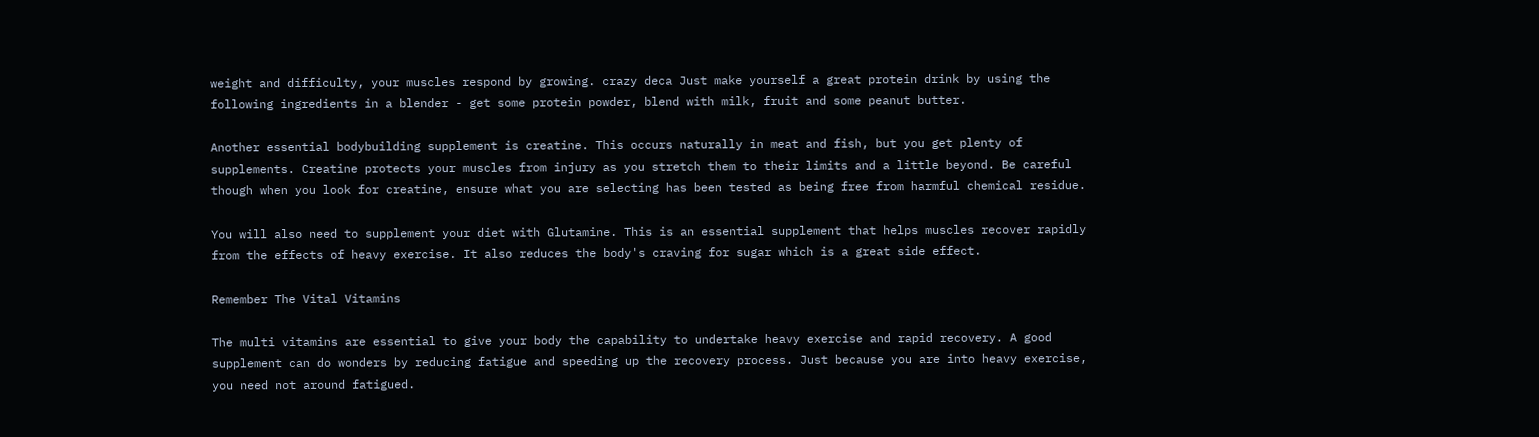weight and difficulty, your muscles respond by growing. crazy deca Just make yourself a great protein drink by using the following ingredients in a blender - get some protein powder, blend with milk, fruit and some peanut butter.

Another essential bodybuilding supplement is creatine. This occurs naturally in meat and fish, but you get plenty of supplements. Creatine protects your muscles from injury as you stretch them to their limits and a little beyond. Be careful though when you look for creatine, ensure what you are selecting has been tested as being free from harmful chemical residue.

You will also need to supplement your diet with Glutamine. This is an essential supplement that helps muscles recover rapidly from the effects of heavy exercise. It also reduces the body's craving for sugar which is a great side effect.

Remember The Vital Vitamins

The multi vitamins are essential to give your body the capability to undertake heavy exercise and rapid recovery. A good supplement can do wonders by reducing fatigue and speeding up the recovery process. Just because you are into heavy exercise, you need not around fatigued.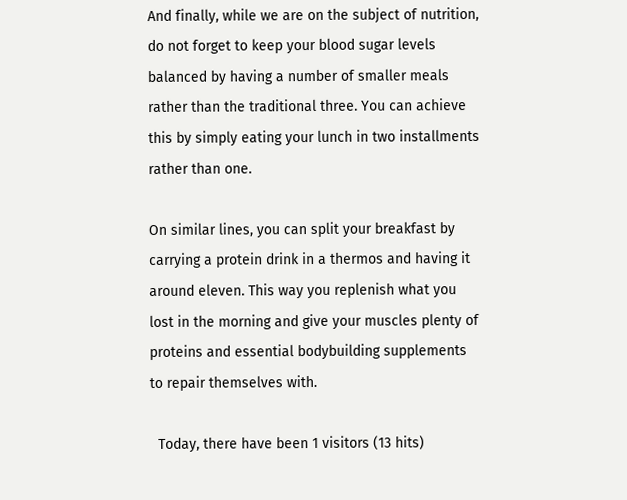And finally, while we are on the subject of nutrition, do not forget to keep your blood sugar levels balanced by having a number of smaller meals rather than the traditional three. You can achieve this by simply eating your lunch in two installments rather than one.

On similar lines, you can split your breakfast by carrying a protein drink in a thermos and having it around eleven. This way you replenish what you lost in the morning and give your muscles plenty of proteins and essential bodybuilding supplements to repair themselves with.

  Today, there have been 1 visitors (13 hits)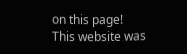on this page!
This website was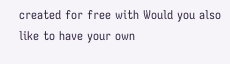created for free with Would you also like to have your own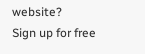website?
Sign up for free